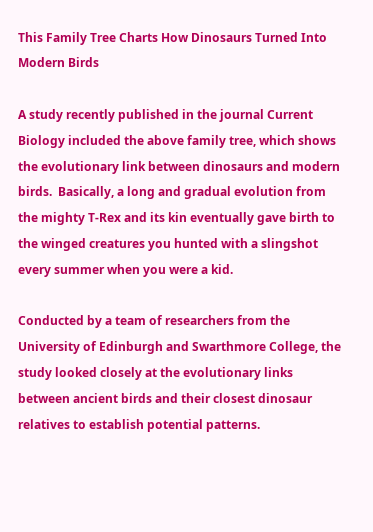This Family Tree Charts How Dinosaurs Turned Into Modern Birds

A study recently published in the journal Current Biology included the above family tree, which shows the evolutionary link between dinosaurs and modern birds.  Basically, a long and gradual evolution from the mighty T-Rex and its kin eventually gave birth to the winged creatures you hunted with a slingshot every summer when you were a kid.

Conducted by a team of researchers from the University of Edinburgh and Swarthmore College, the study looked closely at the evolutionary links between ancient birds and their closest dinosaur relatives to establish potential patterns.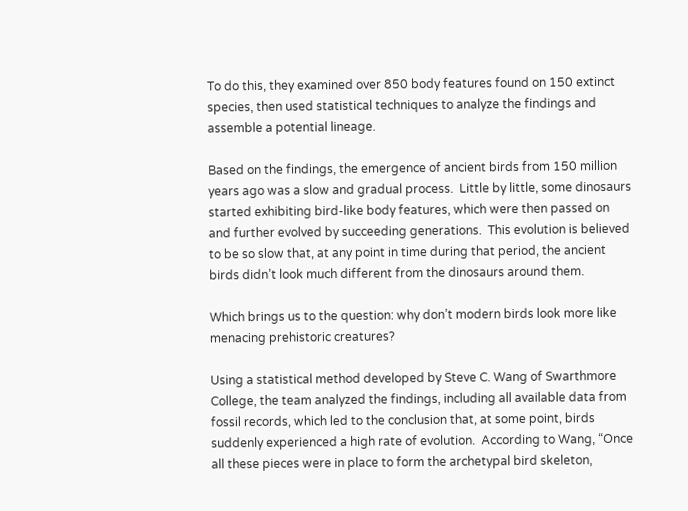To do this, they examined over 850 body features found on 150 extinct species, then used statistical techniques to analyze the findings and assemble a potential lineage.

Based on the findings, the emergence of ancient birds from 150 million years ago was a slow and gradual process.  Little by little, some dinosaurs started exhibiting bird-like body features, which were then passed on and further evolved by succeeding generations.  This evolution is believed to be so slow that, at any point in time during that period, the ancient birds didn’t look much different from the dinosaurs around them.

Which brings us to the question: why don’t modern birds look more like menacing prehistoric creatures?

Using a statistical method developed by Steve C. Wang of Swarthmore College, the team analyzed the findings, including all available data from fossil records, which led to the conclusion that, at some point, birds suddenly experienced a high rate of evolution.  According to Wang, “Once all these pieces were in place to form the archetypal bird skeleton,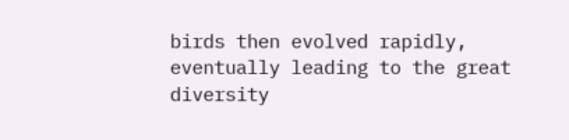birds then evolved rapidly, eventually leading to the great diversity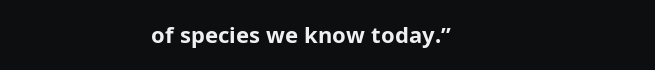of species we know today.”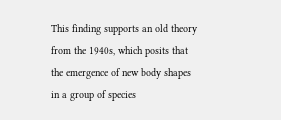This finding supports an old theory from the 1940s, which posits that the emergence of new body shapes in a group of species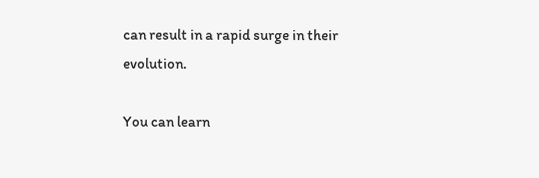can result in a rapid surge in their evolution.

You can learn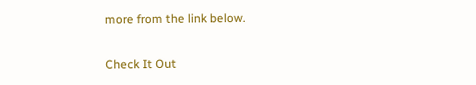more from the link below.

Check It Out